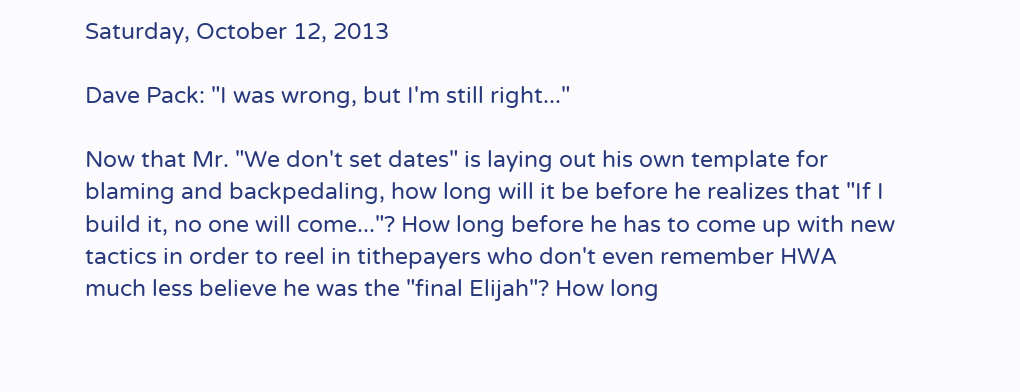Saturday, October 12, 2013

Dave Pack: "I was wrong, but I'm still right..."

Now that Mr. "We don't set dates" is laying out his own template for blaming and backpedaling, how long will it be before he realizes that "If I build it, no one will come..."? How long before he has to come up with new tactics in order to reel in tithepayers who don't even remember HWA much less believe he was the "final Elijah"? How long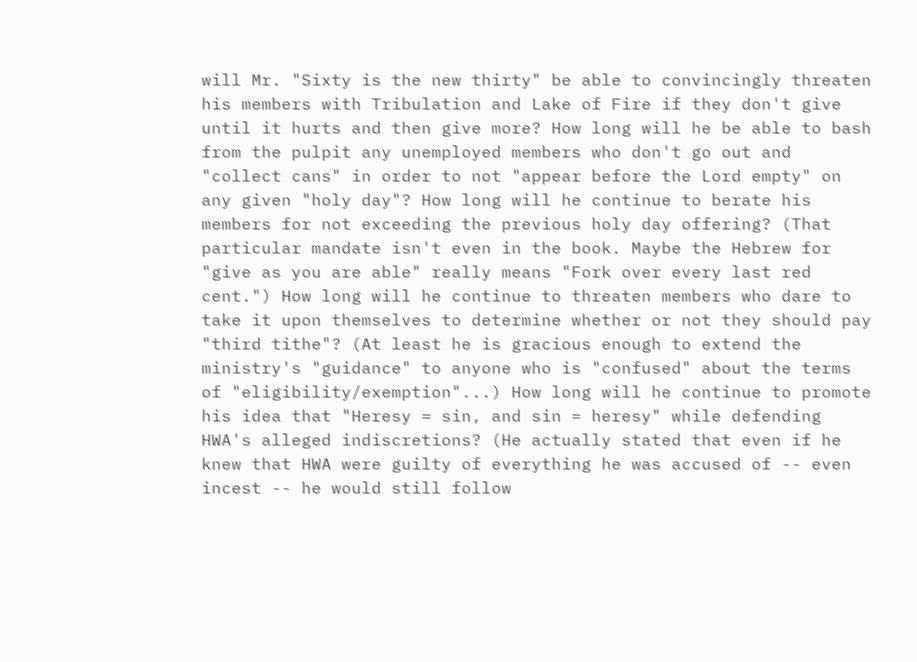will Mr. "Sixty is the new thirty" be able to convincingly threaten his members with Tribulation and Lake of Fire if they don't give until it hurts and then give more? How long will he be able to bash from the pulpit any unemployed members who don't go out and "collect cans" in order to not "appear before the Lord empty" on any given "holy day"? How long will he continue to berate his members for not exceeding the previous holy day offering? (That particular mandate isn't even in the book. Maybe the Hebrew for "give as you are able" really means "Fork over every last red cent.") How long will he continue to threaten members who dare to take it upon themselves to determine whether or not they should pay "third tithe"? (At least he is gracious enough to extend the ministry's "guidance" to anyone who is "confused" about the terms of "eligibility/exemption"...) How long will he continue to promote his idea that "Heresy = sin, and sin = heresy" while defending HWA's alleged indiscretions? (He actually stated that even if he knew that HWA were guilty of everything he was accused of -- even incest -- he would still follow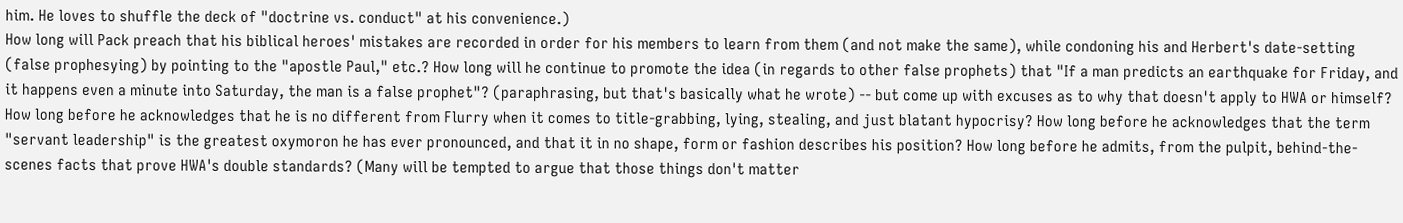him. He loves to shuffle the deck of "doctrine vs. conduct" at his convenience.)
How long will Pack preach that his biblical heroes' mistakes are recorded in order for his members to learn from them (and not make the same), while condoning his and Herbert's date-setting (false prophesying) by pointing to the "apostle Paul," etc.? How long will he continue to promote the idea (in regards to other false prophets) that "If a man predicts an earthquake for Friday, and it happens even a minute into Saturday, the man is a false prophet"? (paraphrasing, but that's basically what he wrote) -- but come up with excuses as to why that doesn't apply to HWA or himself? How long before he acknowledges that he is no different from Flurry when it comes to title-grabbing, lying, stealing, and just blatant hypocrisy? How long before he acknowledges that the term "servant leadership" is the greatest oxymoron he has ever pronounced, and that it in no shape, form or fashion describes his position? How long before he admits, from the pulpit, behind-the-scenes facts that prove HWA's double standards? (Many will be tempted to argue that those things don't matter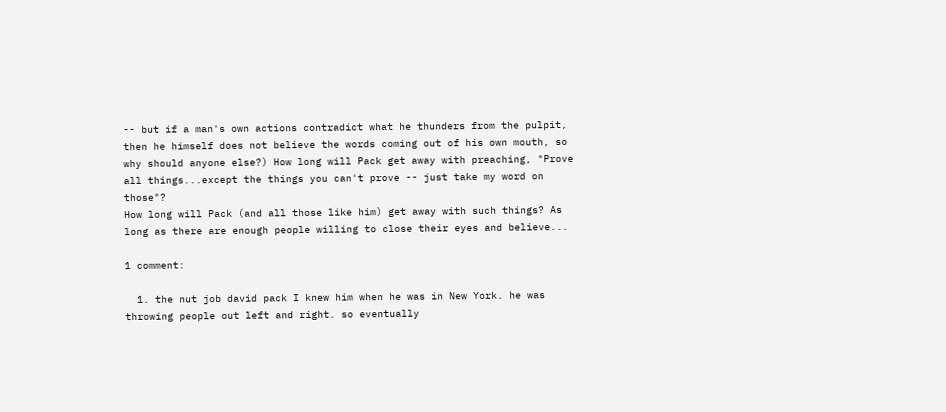-- but if a man's own actions contradict what he thunders from the pulpit, then he himself does not believe the words coming out of his own mouth, so why should anyone else?) How long will Pack get away with preaching, "Prove all things...except the things you can't prove -- just take my word on those"?
How long will Pack (and all those like him) get away with such things? As long as there are enough people willing to close their eyes and believe...

1 comment:

  1. the nut job david pack I knew him when he was in New York. he was throwing people out left and right. so eventually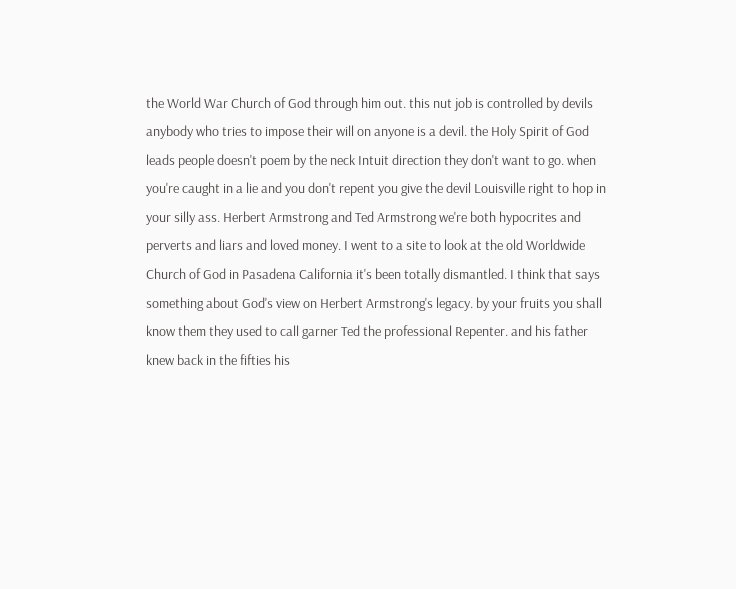the World War Church of God through him out. this nut job is controlled by devils anybody who tries to impose their will on anyone is a devil. the Holy Spirit of God leads people doesn't poem by the neck Intuit direction they don't want to go. when you're caught in a lie and you don't repent you give the devil Louisville right to hop in your silly ass. Herbert Armstrong and Ted Armstrong we're both hypocrites and perverts and liars and loved money. I went to a site to look at the old Worldwide Church of God in Pasadena California it's been totally dismantled. I think that says something about God's view on Herbert Armstrong's legacy. by your fruits you shall know them they used to call garner Ted the professional Repenter. and his father knew back in the fifties his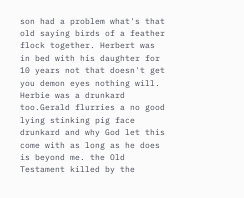son had a problem what's that old saying birds of a feather flock together. Herbert was in bed with his daughter for 10 years not that doesn't get you demon eyes nothing will. Herbie was a drunkard too.Gerald flurries a no good lying stinking pig face drunkard and why God let this come with as long as he does is beyond me. the Old Testament killed by the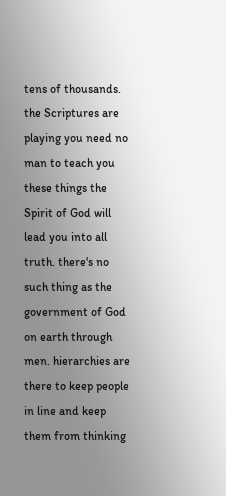tens of thousands. the Scriptures are playing you need no man to teach you these things the Spirit of God will lead you into all truth. there's no such thing as the government of God on earth through men. hierarchies are there to keep people in line and keep them from thinking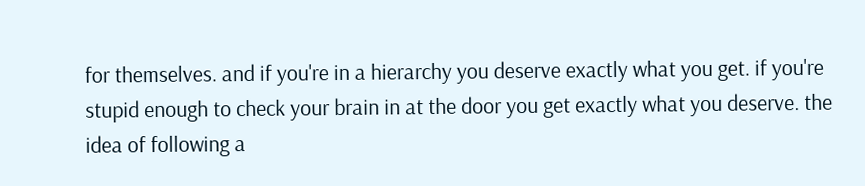for themselves. and if you're in a hierarchy you deserve exactly what you get. if you're stupid enough to check your brain in at the door you get exactly what you deserve. the idea of following a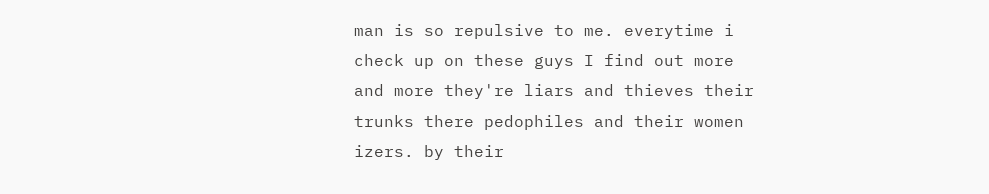man is so repulsive to me. everytime i check up on these guys I find out more and more they're liars and thieves their trunks there pedophiles and their women izers. by their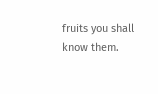fruits you shall know them.